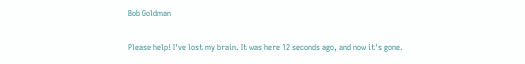Bob Goldman

Please help! I've lost my brain. It was here 12 seconds ago, and now it's gone.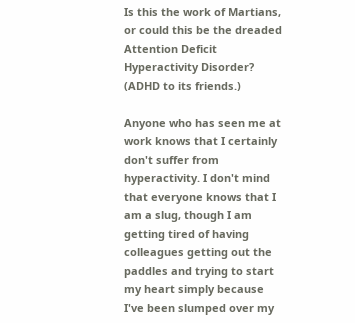Is this the work of Martians, or could this be the dreaded Attention Deficit Hyperactivity Disorder? (ADHD to its friends.)

Anyone who has seen me at work knows that I certainly don't suffer from hyperactivity. I don't mind that everyone knows that I am a slug, though I am getting tired of having colleagues getting out the paddles and trying to start my heart simply because I've been slumped over my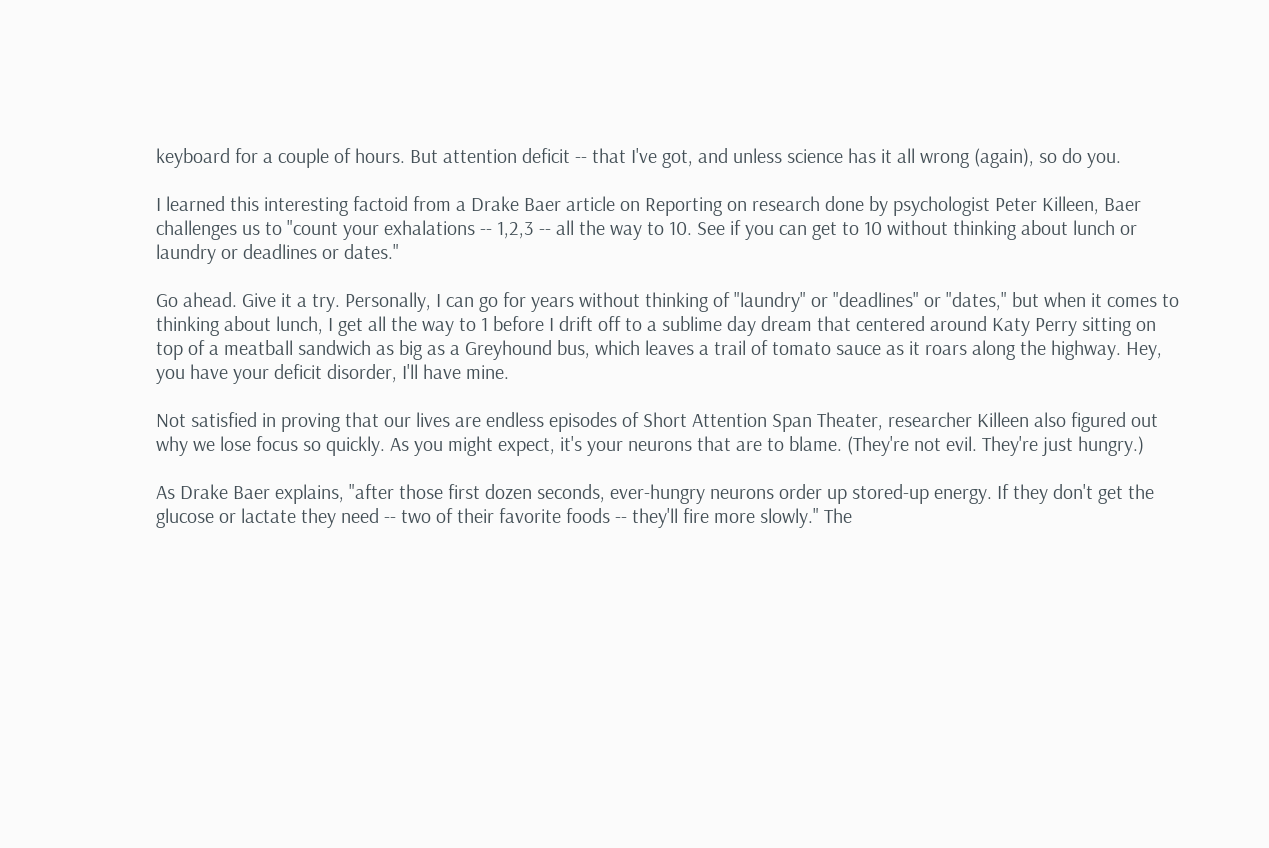keyboard for a couple of hours. But attention deficit -- that I've got, and unless science has it all wrong (again), so do you.

I learned this interesting factoid from a Drake Baer article on Reporting on research done by psychologist Peter Killeen, Baer challenges us to "count your exhalations -- 1,2,3 -- all the way to 10. See if you can get to 10 without thinking about lunch or laundry or deadlines or dates."

Go ahead. Give it a try. Personally, I can go for years without thinking of "laundry" or "deadlines" or "dates," but when it comes to thinking about lunch, I get all the way to 1 before I drift off to a sublime day dream that centered around Katy Perry sitting on top of a meatball sandwich as big as a Greyhound bus, which leaves a trail of tomato sauce as it roars along the highway. Hey, you have your deficit disorder, I'll have mine.

Not satisfied in proving that our lives are endless episodes of Short Attention Span Theater, researcher Killeen also figured out why we lose focus so quickly. As you might expect, it's your neurons that are to blame. (They're not evil. They're just hungry.)

As Drake Baer explains, "after those first dozen seconds, ever-hungry neurons order up stored-up energy. If they don't get the glucose or lactate they need -- two of their favorite foods -- they'll fire more slowly." The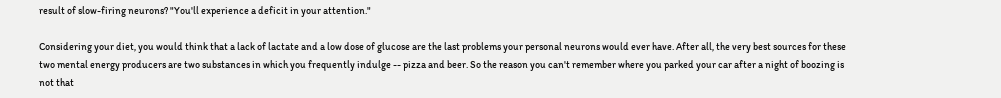result of slow-firing neurons? "You'll experience a deficit in your attention."

Considering your diet, you would think that a lack of lactate and a low dose of glucose are the last problems your personal neurons would ever have. After all, the very best sources for these two mental energy producers are two substances in which you frequently indulge -- pizza and beer. So the reason you can't remember where you parked your car after a night of boozing is not that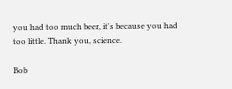you had too much beer, it's because you had too little. Thank you, science.

Bob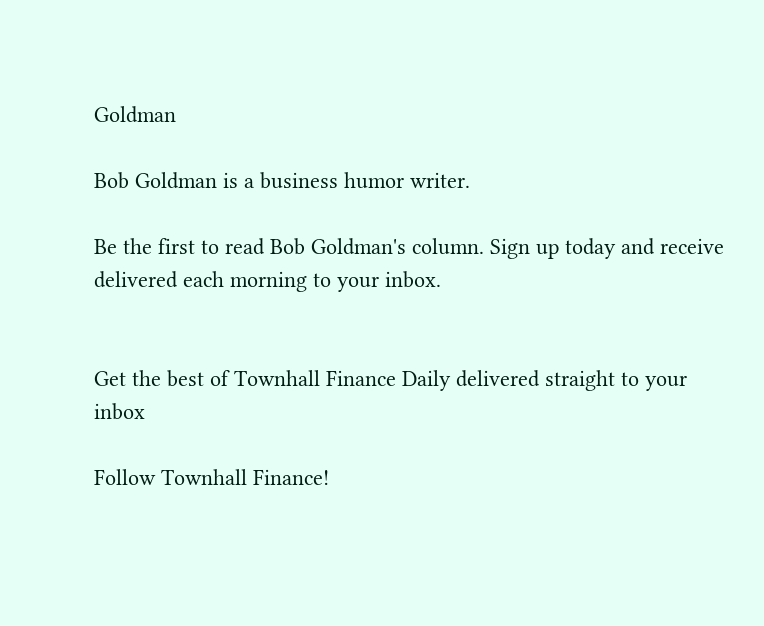Goldman

Bob Goldman is a business humor writer.

Be the first to read Bob Goldman's column. Sign up today and receive delivered each morning to your inbox.


Get the best of Townhall Finance Daily delivered straight to your inbox

Follow Townhall Finance!